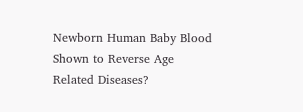Newborn Human Baby Blood Shown to Reverse Age Related Diseases?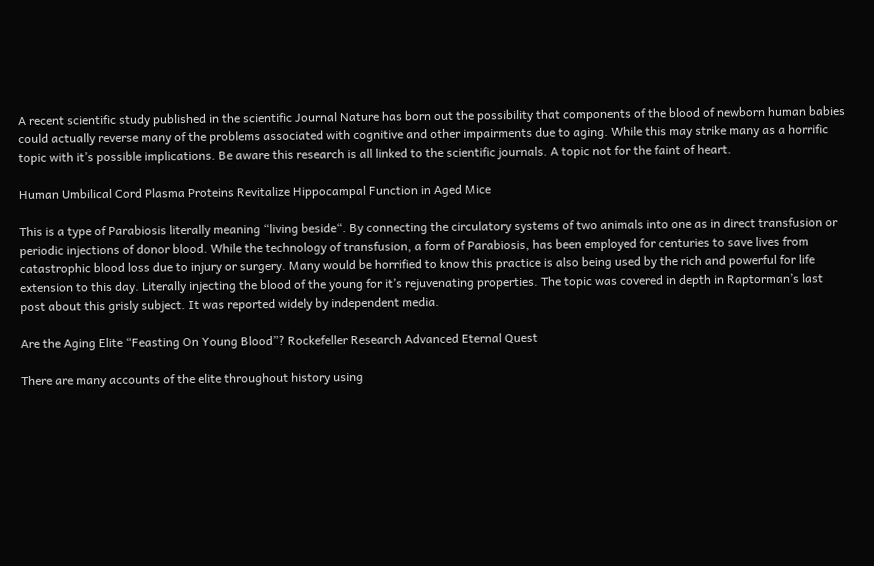A recent scientific study published in the scientific Journal Nature has born out the possibility that components of the blood of newborn human babies could actually reverse many of the problems associated with cognitive and other impairments due to aging. While this may strike many as a horrific topic with it’s possible implications. Be aware this research is all linked to the scientific journals. A topic not for the faint of heart.

Human Umbilical Cord Plasma Proteins Revitalize Hippocampal Function in Aged Mice

This is a type of Parabiosis literally meaning “living beside“. By connecting the circulatory systems of two animals into one as in direct transfusion or periodic injections of donor blood. While the technology of transfusion, a form of Parabiosis, has been employed for centuries to save lives from catastrophic blood loss due to injury or surgery. Many would be horrified to know this practice is also being used by the rich and powerful for life extension to this day. Literally injecting the blood of the young for it’s rejuvenating properties. The topic was covered in depth in Raptorman’s last post about this grisly subject. It was reported widely by independent media.

Are the Aging Elite “Feasting On Young Blood”? Rockefeller Research Advanced Eternal Quest

There are many accounts of the elite throughout history using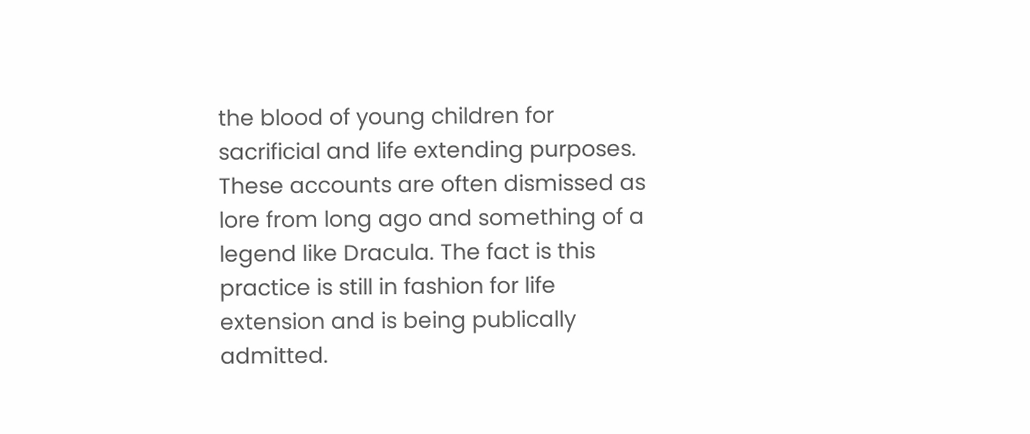the blood of young children for sacrificial and life extending purposes. These accounts are often dismissed as lore from long ago and something of a legend like Dracula. The fact is this practice is still in fashion for life extension and is being publically admitted.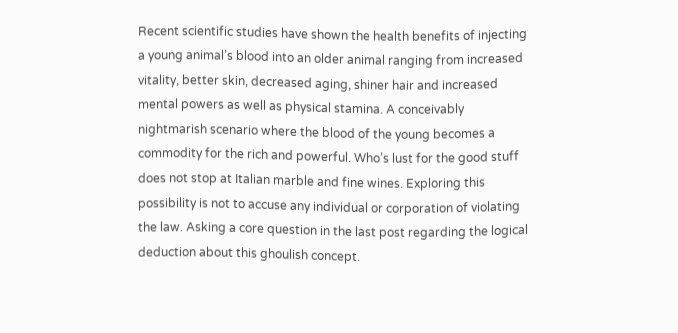Recent scientific studies have shown the health benefits of injecting a young animal’s blood into an older animal ranging from increased vitality, better skin, decreased aging, shiner hair and increased mental powers as well as physical stamina. A conceivably nightmarish scenario where the blood of the young becomes a commodity for the rich and powerful. Who’s lust for the good stuff does not stop at Italian marble and fine wines. Exploring this possibility is not to accuse any individual or corporation of violating the law. Asking a core question in the last post regarding the logical deduction about this ghoulish concept.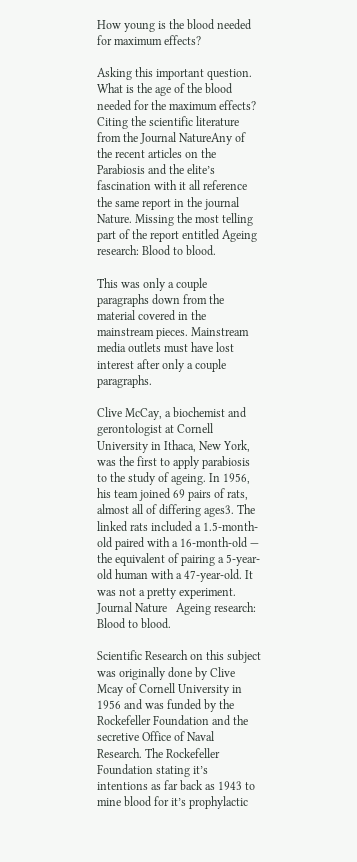How young is the blood needed for maximum effects?

Asking this important question. What is the age of the blood needed for the maximum effects? Citing the scientific literature from the Journal NatureAny of the recent articles on the Parabiosis and the elite’s fascination with it all reference the same report in the journal Nature. Missing the most telling part of the report entitled Ageing research: Blood to blood.

This was only a couple paragraphs down from the material covered in the mainstream pieces. Mainstream media outlets must have lost interest after only a couple paragraphs.

Clive McCay, a biochemist and gerontologist at Cornell University in Ithaca, New York, was the first to apply parabiosis to the study of ageing. In 1956, his team joined 69 pairs of rats, almost all of differing ages3. The linked rats included a 1.5-month-old paired with a 16-month-old — the equivalent of pairing a 5-year-old human with a 47-year-old. It was not a pretty experiment. Journal Nature   Ageing research: Blood to blood.

Scientific Research on this subject was originally done by Clive Mcay of Cornell University in 1956 and was funded by the Rockefeller Foundation and the secretive Office of Naval Research. The Rockefeller Foundation stating it’s intentions as far back as 1943 to mine blood for it’s prophylactic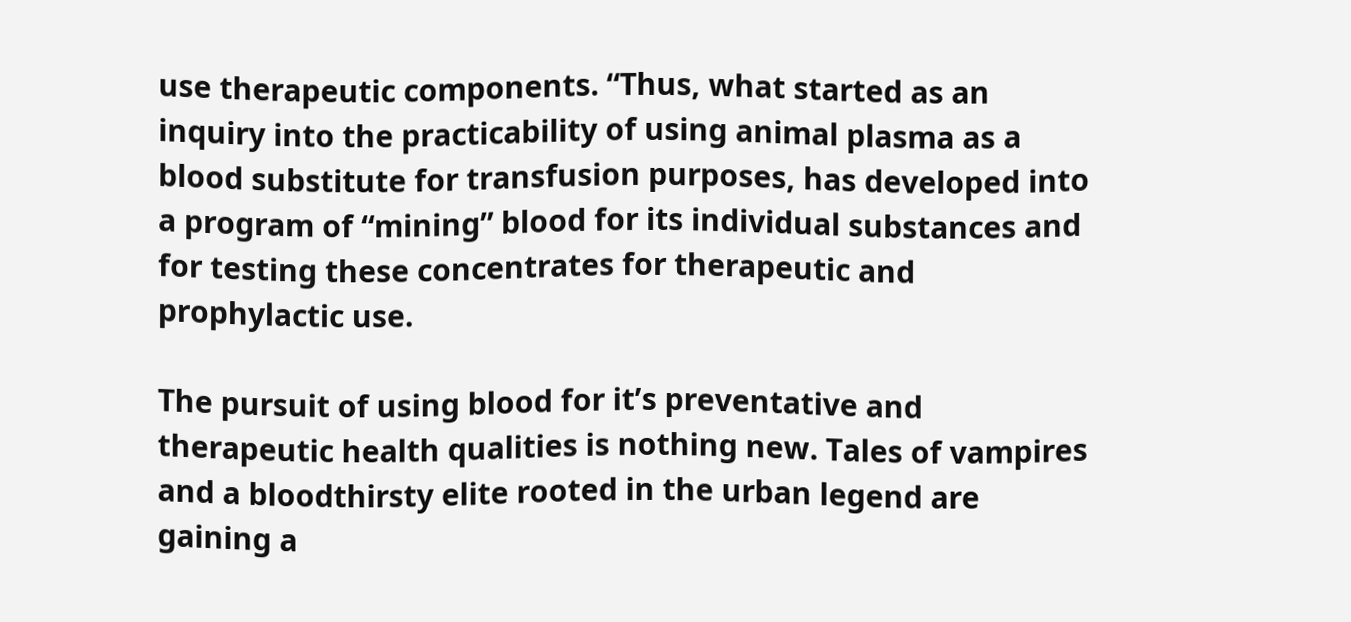use therapeutic components. “Thus, what started as an inquiry into the practicability of using animal plasma as a blood substitute for transfusion purposes, has developed into a program of “mining” blood for its individual substances and for testing these concentrates for therapeutic and prophylactic use.

The pursuit of using blood for it’s preventative and therapeutic health qualities is nothing new. Tales of vampires and a bloodthirsty elite rooted in the urban legend are gaining a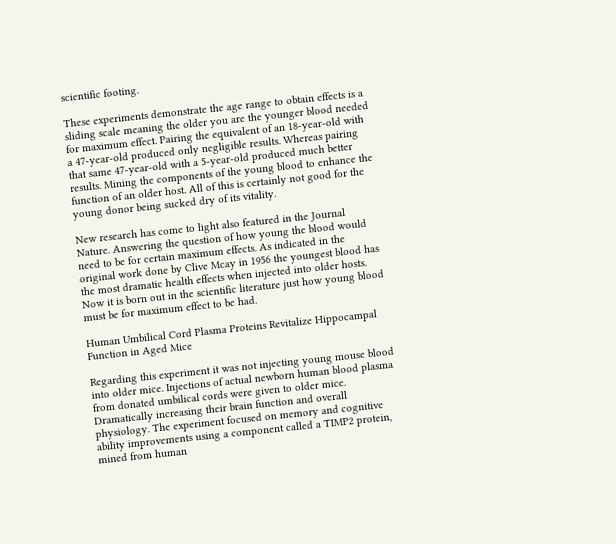scientific footing.

These experiments demonstrate the age range to obtain effects is a sliding scale meaning the older you are the younger blood needed for maximum effect. Pairing the equivalent of an 18-year-old with a 47-year-old produced only negligible results. Whereas pairing that same 47-year-old with a 5-year-old produced much better results. Mining the components of the young blood to enhance the function of an older host. All of this is certainly not good for the young donor being sucked dry of its vitality.

New research has come to light also featured in the Journal Nature. Answering the question of how young the blood would need to be for certain maximum effects. As indicated in the original work done by Clive Mcay in 1956 the youngest blood has the most dramatic health effects when injected into older hosts. Now it is born out in the scientific literature just how young blood must be for maximum effect to be had.

Human Umbilical Cord Plasma Proteins Revitalize Hippocampal Function in Aged Mice

Regarding this experiment it was not injecting young mouse blood into older mice. Injections of actual newborn human blood plasma from donated umbilical cords were given to older mice. Dramatically increasing their brain function and overall physiology. The experiment focused on memory and cognitive ability improvements using a component called a TIMP2 protein, mined from human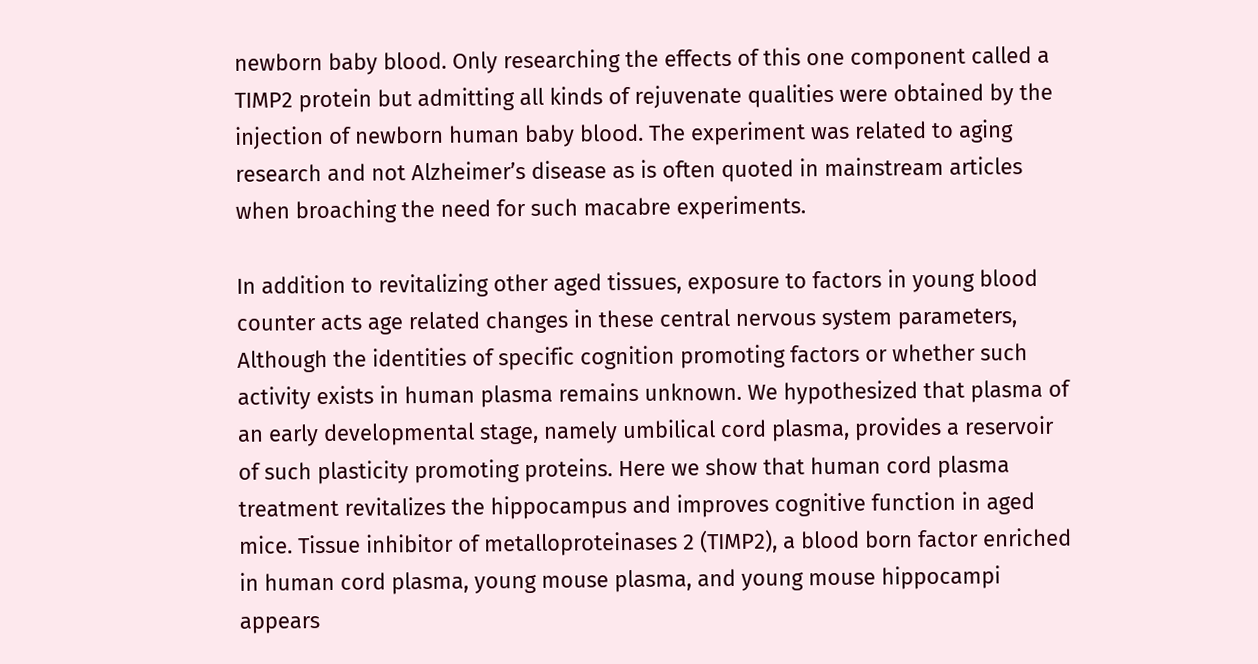newborn baby blood. Only researching the effects of this one component called a TIMP2 protein but admitting all kinds of rejuvenate qualities were obtained by the injection of newborn human baby blood. The experiment was related to aging research and not Alzheimer’s disease as is often quoted in mainstream articles when broaching the need for such macabre experiments.

In addition to revitalizing other aged tissues, exposure to factors in young blood counter acts age related changes in these central nervous system parameters, Although the identities of specific cognition promoting factors or whether such activity exists in human plasma remains unknown. We hypothesized that plasma of an early developmental stage, namely umbilical cord plasma, provides a reservoir of such plasticity promoting proteins. Here we show that human cord plasma treatment revitalizes the hippocampus and improves cognitive function in aged mice. Tissue inhibitor of metalloproteinases 2 (TIMP2), a blood born factor enriched in human cord plasma, young mouse plasma, and young mouse hippocampi appears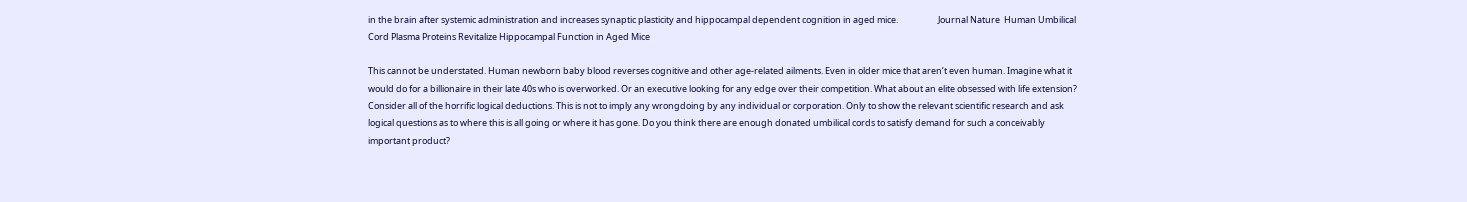in the brain after systemic administration and increases synaptic plasticity and hippocampal dependent cognition in aged mice.                    Journal Nature  Human Umbilical Cord Plasma Proteins Revitalize Hippocampal Function in Aged Mice

This cannot be understated. Human newborn baby blood reverses cognitive and other age-related ailments. Even in older mice that aren’t even human. Imagine what it would do for a billionaire in their late 40s who is overworked. Or an executive looking for any edge over their competition. What about an elite obsessed with life extension? Consider all of the horrific logical deductions. This is not to imply any wrongdoing by any individual or corporation. Only to show the relevant scientific research and ask logical questions as to where this is all going or where it has gone. Do you think there are enough donated umbilical cords to satisfy demand for such a conceivably important product?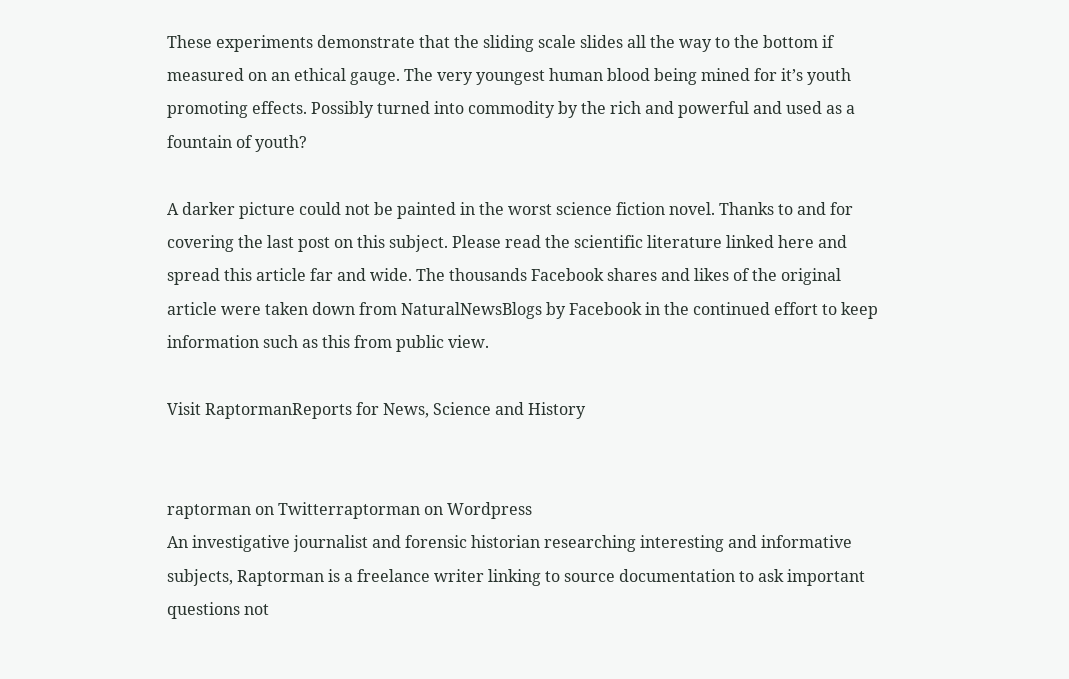These experiments demonstrate that the sliding scale slides all the way to the bottom if measured on an ethical gauge. The very youngest human blood being mined for it’s youth promoting effects. Possibly turned into commodity by the rich and powerful and used as a fountain of youth?

A darker picture could not be painted in the worst science fiction novel. Thanks to and for covering the last post on this subject. Please read the scientific literature linked here and spread this article far and wide. The thousands Facebook shares and likes of the original article were taken down from NaturalNewsBlogs by Facebook in the continued effort to keep information such as this from public view.

Visit RaptormanReports for News, Science and History


raptorman on Twitterraptorman on Wordpress
An investigative journalist and forensic historian researching interesting and informative subjects, Raptorman is a freelance writer linking to source documentation to ask important questions not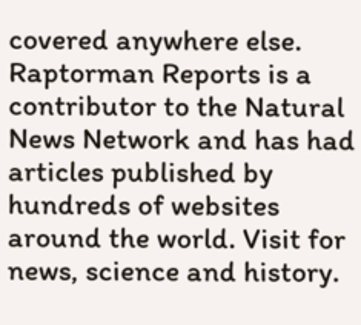covered anywhere else. Raptorman Reports is a contributor to the Natural News Network and has had articles published by hundreds of websites around the world. Visit for news, science and history.